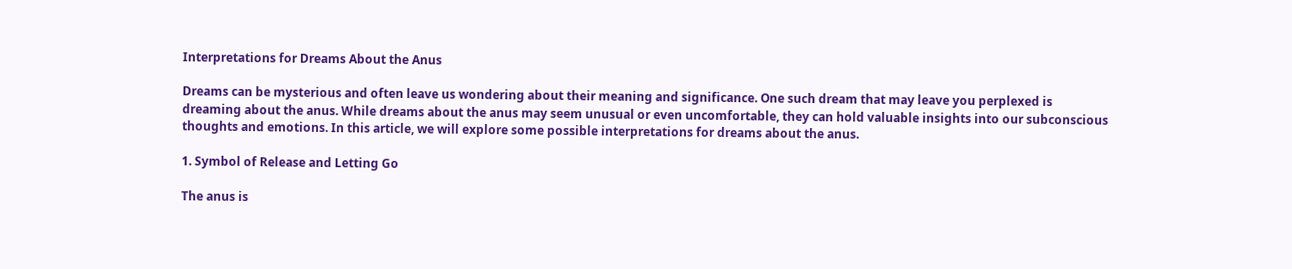Interpretations for Dreams About the Anus

Dreams can be mysterious and often leave us wondering about their meaning and significance. One such dream that may leave you perplexed is dreaming about the anus. While dreams about the anus may seem unusual or even uncomfortable, they can hold valuable insights into our subconscious thoughts and emotions. In this article, we will explore some possible interpretations for dreams about the anus.

1. Symbol of Release and Letting Go

The anus is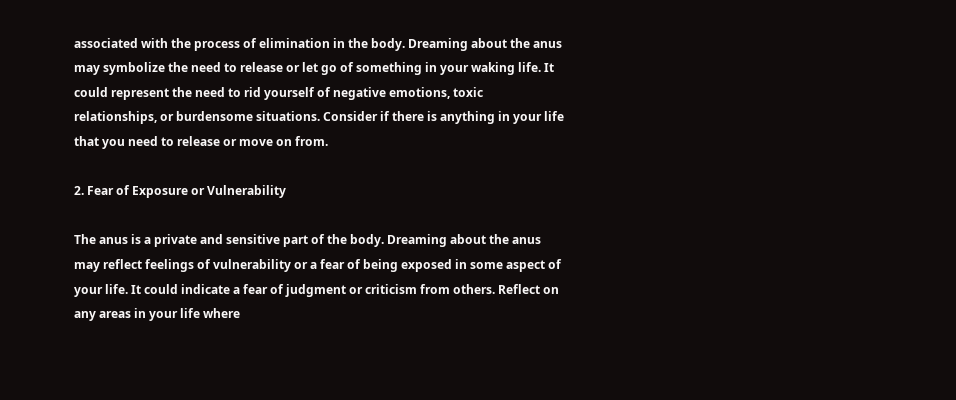associated with the process of elimination in the body. Dreaming about the anus may symbolize the need to release or let go of something in your waking life. It could represent the need to rid yourself of negative emotions, toxic relationships, or burdensome situations. Consider if there is anything in your life that you need to release or move on from.

2. Fear of Exposure or Vulnerability

The anus is a private and sensitive part of the body. Dreaming about the anus may reflect feelings of vulnerability or a fear of being exposed in some aspect of your life. It could indicate a fear of judgment or criticism from others. Reflect on any areas in your life where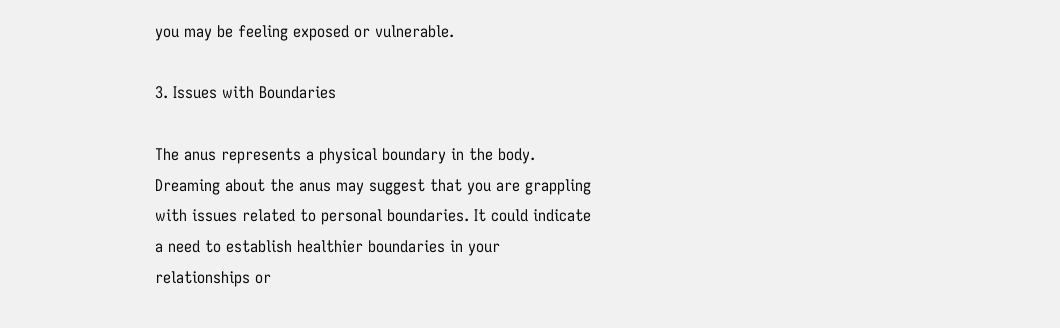you may be feeling exposed or vulnerable.

3. Issues with Boundaries

The anus represents a physical boundary in the body. Dreaming about the anus may suggest that you are grappling with issues related to personal boundaries. It could indicate a need to establish healthier boundaries in your relationships or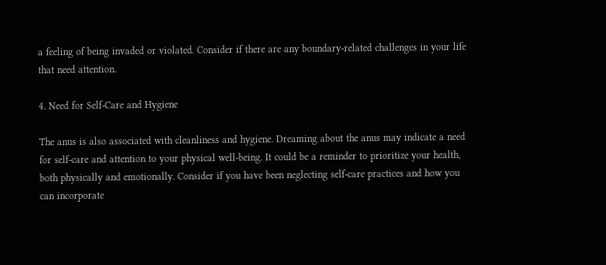a feeling of being invaded or violated. Consider if there are any boundary-related challenges in your life that need attention.

4. Need for Self-Care and Hygiene

The anus is also associated with cleanliness and hygiene. Dreaming about the anus may indicate a need for self-care and attention to your physical well-being. It could be a reminder to prioritize your health, both physically and emotionally. Consider if you have been neglecting self-care practices and how you can incorporate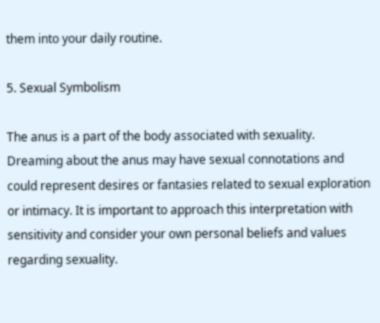them into your daily routine.

5. Sexual Symbolism

The anus is a part of the body associated with sexuality. Dreaming about the anus may have sexual connotations and could represent desires or fantasies related to sexual exploration or intimacy. It is important to approach this interpretation with sensitivity and consider your own personal beliefs and values regarding sexuality.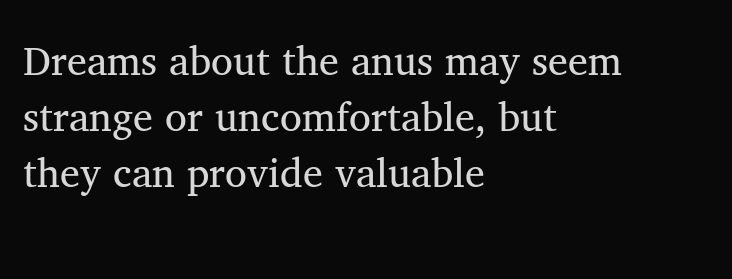Dreams about the anus may seem strange or uncomfortable, but they can provide valuable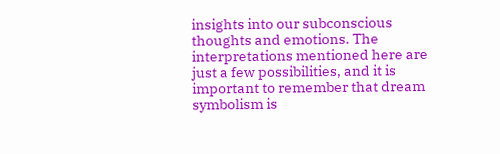insights into our subconscious thoughts and emotions. The interpretations mentioned here are just a few possibilities, and it is important to remember that dream symbolism is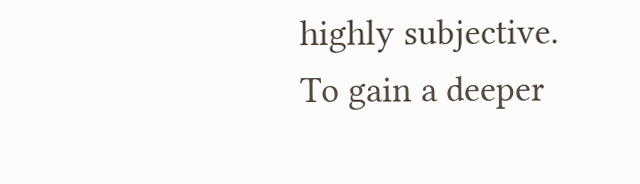highly subjective. To gain a deeper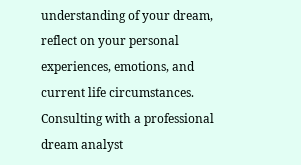understanding of your dream, reflect on your personal experiences, emotions, and current life circumstances. Consulting with a professional dream analyst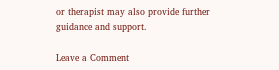or therapist may also provide further guidance and support.

Leave a Comment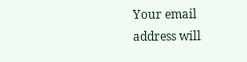Your email address will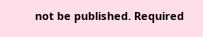not be published. Required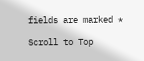fields are marked *

Scroll to Top